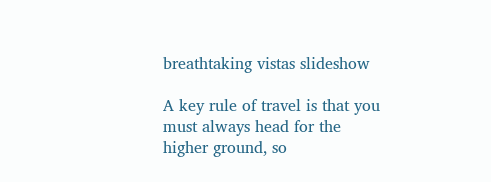breathtaking vistas slideshow

A key rule of travel is that you must always head for the higher ground, so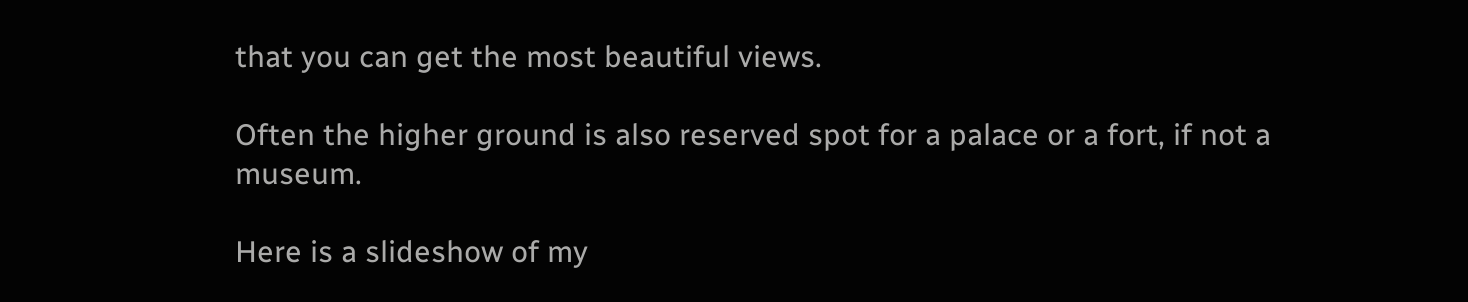that you can get the most beautiful views.

Often the higher ground is also reserved spot for a palace or a fort, if not a museum.

Here is a slideshow of my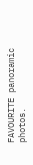FAVOURITE panoramic photos.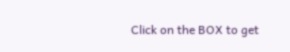Click on the BOX to get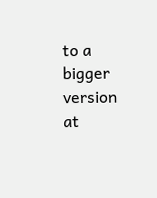to a bigger version at